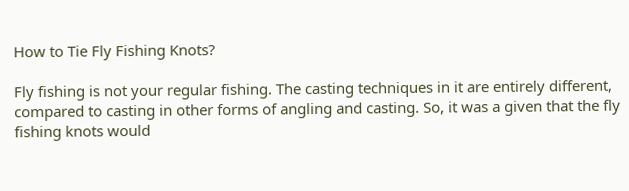How to Tie Fly Fishing Knots?

Fly fishing is not your regular fishing. The casting techniques in it are entirely different, compared to casting in other forms of angling and casting. So, it was a given that the fly fishing knots would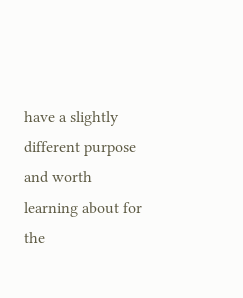have a slightly different purpose and worth learning about for the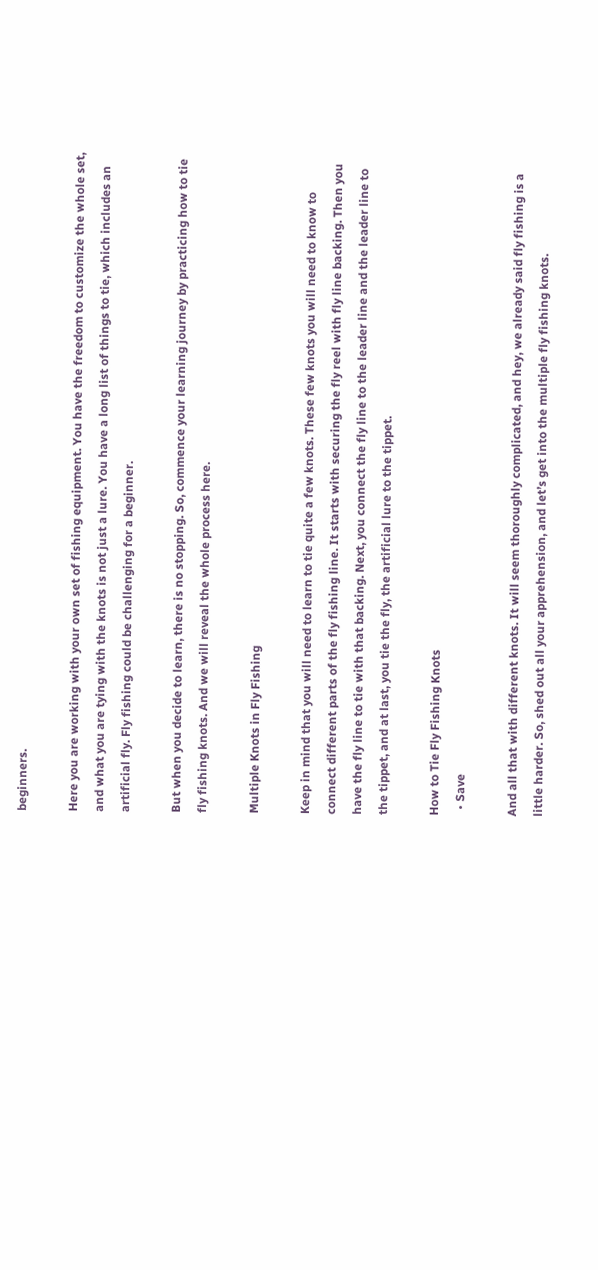beginners.

Here you are working with your own set of fishing equipment. You have the freedom to customize the whole set, and what you are tying with the knots is not just a lure. You have a long list of things to tie, which includes an artificial fly. Fly fishing could be challenging for a beginner.

But when you decide to learn, there is no stopping. So, commence your learning journey by practicing how to tie fly fishing knots. And we will reveal the whole process here.

Multiple Knots in Fly Fishing

Keep in mind that you will need to learn to tie quite a few knots. These few knots you will need to know to connect different parts of the fly fishing line. It starts with securing the fly reel with fly line backing. Then you have the fly line to tie with that backing. Next, you connect the fly line to the leader line and the leader line to the tippet, and at last, you tie the fly, the artificial lure to the tippet.

How to Tie Fly Fishing Knots
  • Save

And all that with different knots. It will seem thoroughly complicated, and hey, we already said fly fishing is a little harder. So, shed out all your apprehension, and let’s get into the multiple fly fishing knots.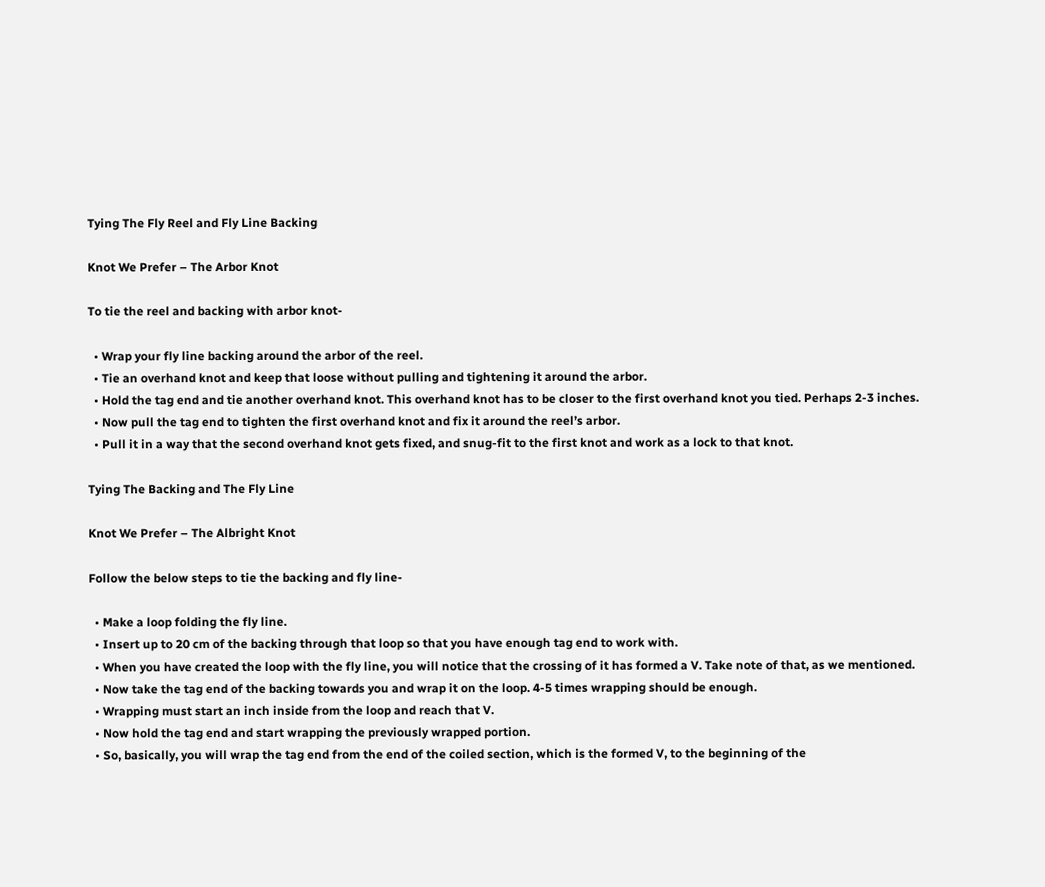Tying The Fly Reel and Fly Line Backing

Knot We Prefer – The Arbor Knot

To tie the reel and backing with arbor knot-

  • Wrap your fly line backing around the arbor of the reel.
  • Tie an overhand knot and keep that loose without pulling and tightening it around the arbor.
  • Hold the tag end and tie another overhand knot. This overhand knot has to be closer to the first overhand knot you tied. Perhaps 2-3 inches.
  • Now pull the tag end to tighten the first overhand knot and fix it around the reel’s arbor.
  • Pull it in a way that the second overhand knot gets fixed, and snug-fit to the first knot and work as a lock to that knot.

Tying The Backing and The Fly Line

Knot We Prefer – The Albright Knot

Follow the below steps to tie the backing and fly line-

  • Make a loop folding the fly line.
  • Insert up to 20 cm of the backing through that loop so that you have enough tag end to work with.
  • When you have created the loop with the fly line, you will notice that the crossing of it has formed a V. Take note of that, as we mentioned.
  • Now take the tag end of the backing towards you and wrap it on the loop. 4-5 times wrapping should be enough.
  • Wrapping must start an inch inside from the loop and reach that V.
  • Now hold the tag end and start wrapping the previously wrapped portion.
  • So, basically, you will wrap the tag end from the end of the coiled section, which is the formed V, to the beginning of the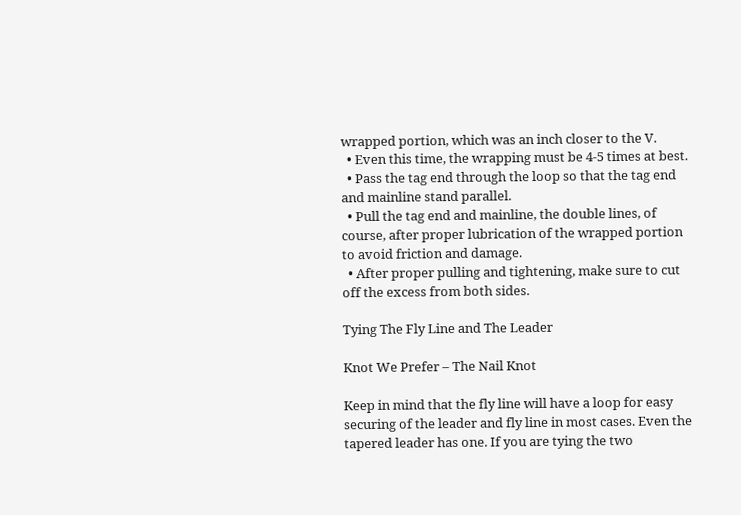wrapped portion, which was an inch closer to the V.
  • Even this time, the wrapping must be 4-5 times at best.
  • Pass the tag end through the loop so that the tag end and mainline stand parallel.
  • Pull the tag end and mainline, the double lines, of course, after proper lubrication of the wrapped portion to avoid friction and damage.
  • After proper pulling and tightening, make sure to cut off the excess from both sides.

Tying The Fly Line and The Leader

Knot We Prefer – The Nail Knot

Keep in mind that the fly line will have a loop for easy securing of the leader and fly line in most cases. Even the tapered leader has one. If you are tying the two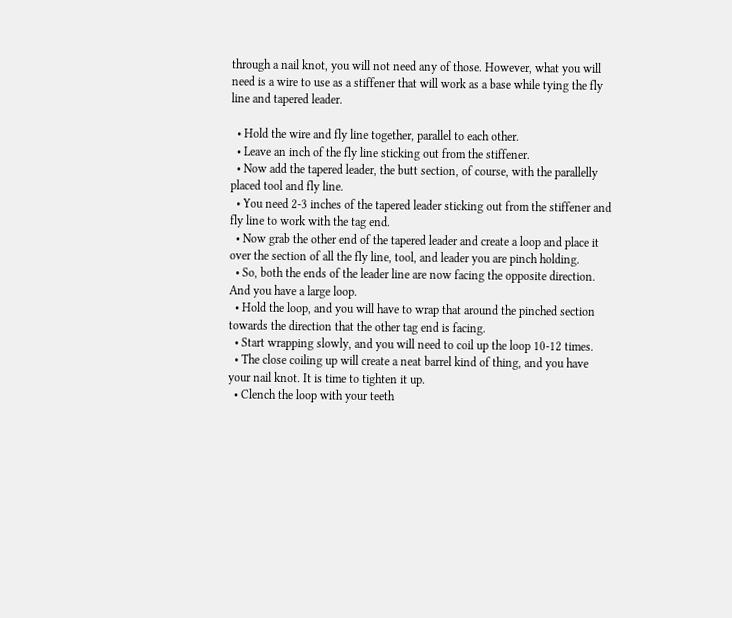through a nail knot, you will not need any of those. However, what you will need is a wire to use as a stiffener that will work as a base while tying the fly line and tapered leader.

  • Hold the wire and fly line together, parallel to each other.
  • Leave an inch of the fly line sticking out from the stiffener.
  • Now add the tapered leader, the butt section, of course, with the parallelly placed tool and fly line.
  • You need 2-3 inches of the tapered leader sticking out from the stiffener and fly line to work with the tag end.
  • Now grab the other end of the tapered leader and create a loop and place it over the section of all the fly line, tool, and leader you are pinch holding.
  • So, both the ends of the leader line are now facing the opposite direction. And you have a large loop.
  • Hold the loop, and you will have to wrap that around the pinched section towards the direction that the other tag end is facing.
  • Start wrapping slowly, and you will need to coil up the loop 10-12 times.
  • The close coiling up will create a neat barrel kind of thing, and you have your nail knot. It is time to tighten it up.
  • Clench the loop with your teeth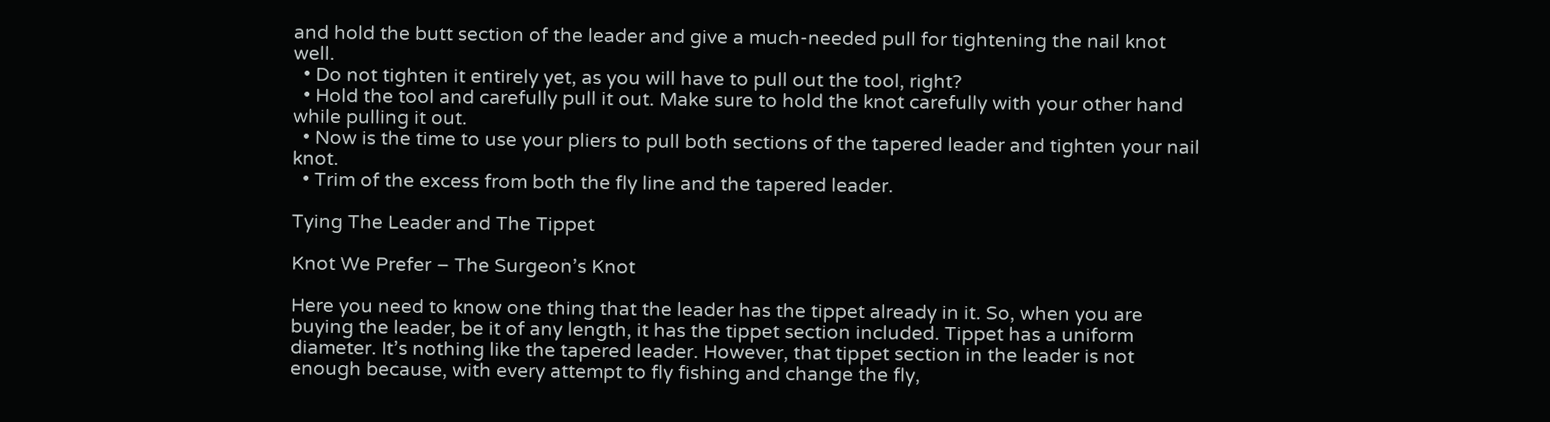and hold the butt section of the leader and give a much-needed pull for tightening the nail knot well.
  • Do not tighten it entirely yet, as you will have to pull out the tool, right?
  • Hold the tool and carefully pull it out. Make sure to hold the knot carefully with your other hand while pulling it out.
  • Now is the time to use your pliers to pull both sections of the tapered leader and tighten your nail knot.
  • Trim of the excess from both the fly line and the tapered leader.

Tying The Leader and The Tippet

Knot We Prefer – The Surgeon’s Knot

Here you need to know one thing that the leader has the tippet already in it. So, when you are buying the leader, be it of any length, it has the tippet section included. Tippet has a uniform diameter. It’s nothing like the tapered leader. However, that tippet section in the leader is not enough because, with every attempt to fly fishing and change the fly,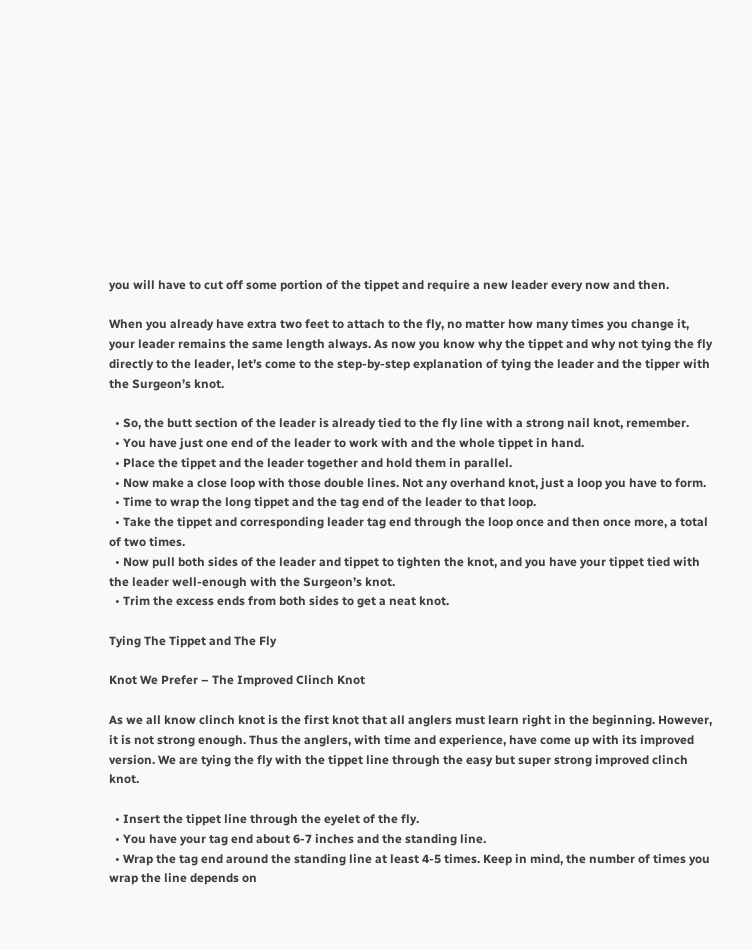you will have to cut off some portion of the tippet and require a new leader every now and then.

When you already have extra two feet to attach to the fly, no matter how many times you change it, your leader remains the same length always. As now you know why the tippet and why not tying the fly directly to the leader, let’s come to the step-by-step explanation of tying the leader and the tipper with the Surgeon’s knot.

  • So, the butt section of the leader is already tied to the fly line with a strong nail knot, remember.
  • You have just one end of the leader to work with and the whole tippet in hand.
  • Place the tippet and the leader together and hold them in parallel.
  • Now make a close loop with those double lines. Not any overhand knot, just a loop you have to form.
  • Time to wrap the long tippet and the tag end of the leader to that loop.
  • Take the tippet and corresponding leader tag end through the loop once and then once more, a total of two times.
  • Now pull both sides of the leader and tippet to tighten the knot, and you have your tippet tied with the leader well-enough with the Surgeon’s knot.
  • Trim the excess ends from both sides to get a neat knot.

Tying The Tippet and The Fly

Knot We Prefer – The Improved Clinch Knot

As we all know clinch knot is the first knot that all anglers must learn right in the beginning. However, it is not strong enough. Thus the anglers, with time and experience, have come up with its improved version. We are tying the fly with the tippet line through the easy but super strong improved clinch knot.

  • Insert the tippet line through the eyelet of the fly.
  • You have your tag end about 6-7 inches and the standing line.
  • Wrap the tag end around the standing line at least 4-5 times. Keep in mind, the number of times you wrap the line depends on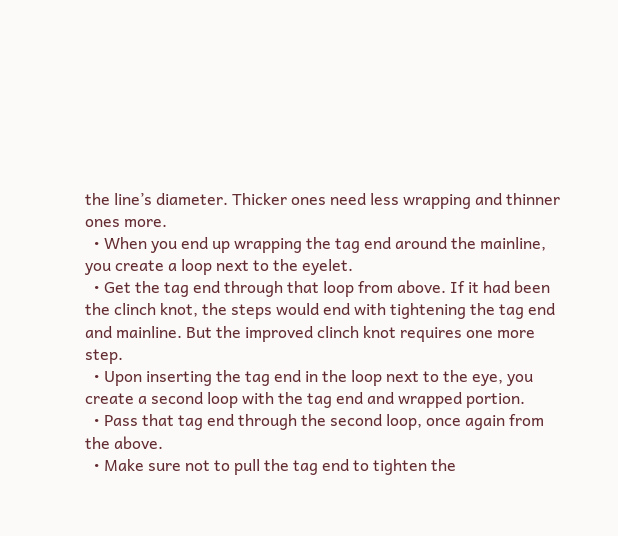the line’s diameter. Thicker ones need less wrapping and thinner ones more.
  • When you end up wrapping the tag end around the mainline, you create a loop next to the eyelet.
  • Get the tag end through that loop from above. If it had been the clinch knot, the steps would end with tightening the tag end and mainline. But the improved clinch knot requires one more step.
  • Upon inserting the tag end in the loop next to the eye, you create a second loop with the tag end and wrapped portion.
  • Pass that tag end through the second loop, once again from the above.
  • Make sure not to pull the tag end to tighten the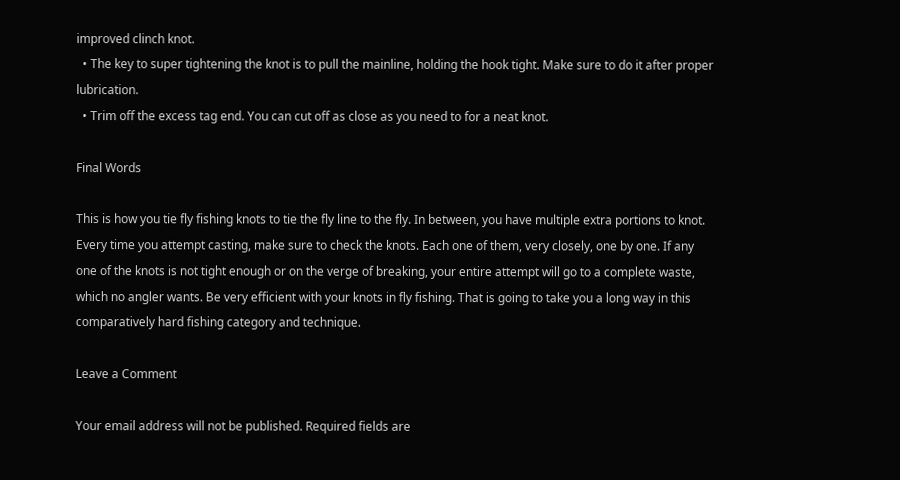improved clinch knot.
  • The key to super tightening the knot is to pull the mainline, holding the hook tight. Make sure to do it after proper lubrication.
  • Trim off the excess tag end. You can cut off as close as you need to for a neat knot.

Final Words

This is how you tie fly fishing knots to tie the fly line to the fly. In between, you have multiple extra portions to knot. Every time you attempt casting, make sure to check the knots. Each one of them, very closely, one by one. If any one of the knots is not tight enough or on the verge of breaking, your entire attempt will go to a complete waste, which no angler wants. Be very efficient with your knots in fly fishing. That is going to take you a long way in this comparatively hard fishing category and technique.

Leave a Comment

Your email address will not be published. Required fields are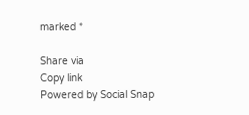marked *

Share via
Copy link
Powered by Social Snap